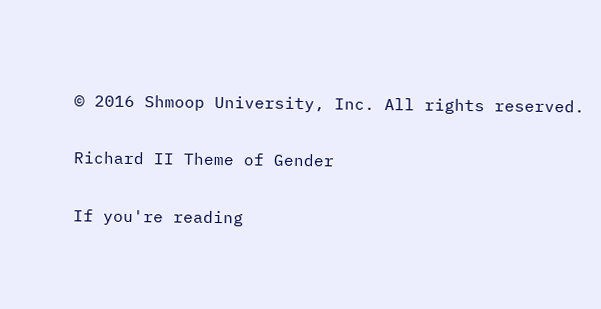© 2016 Shmoop University, Inc. All rights reserved.

Richard II Theme of Gender

If you're reading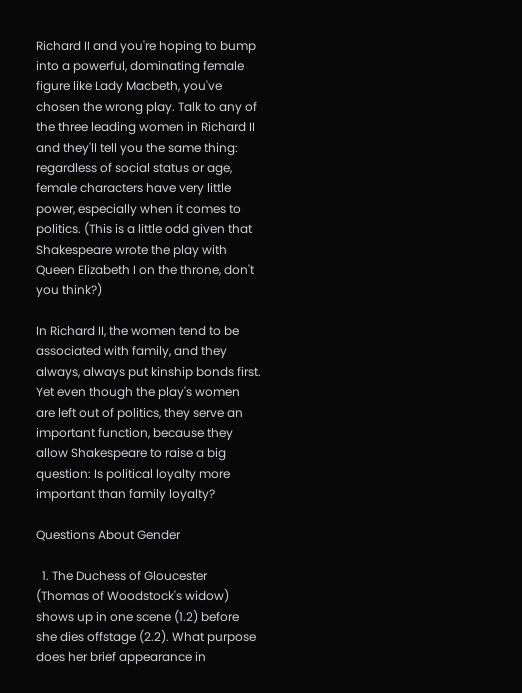Richard II and you're hoping to bump into a powerful, dominating female figure like Lady Macbeth, you've chosen the wrong play. Talk to any of the three leading women in Richard II and they'll tell you the same thing: regardless of social status or age, female characters have very little power, especially when it comes to politics. (This is a little odd given that Shakespeare wrote the play with Queen Elizabeth I on the throne, don't you think?)

In Richard II, the women tend to be associated with family, and they always, always put kinship bonds first. Yet even though the play's women are left out of politics, they serve an important function, because they allow Shakespeare to raise a big question: Is political loyalty more important than family loyalty?

Questions About Gender

  1. The Duchess of Gloucester (Thomas of Woodstock's widow) shows up in one scene (1.2) before she dies offstage (2.2). What purpose does her brief appearance in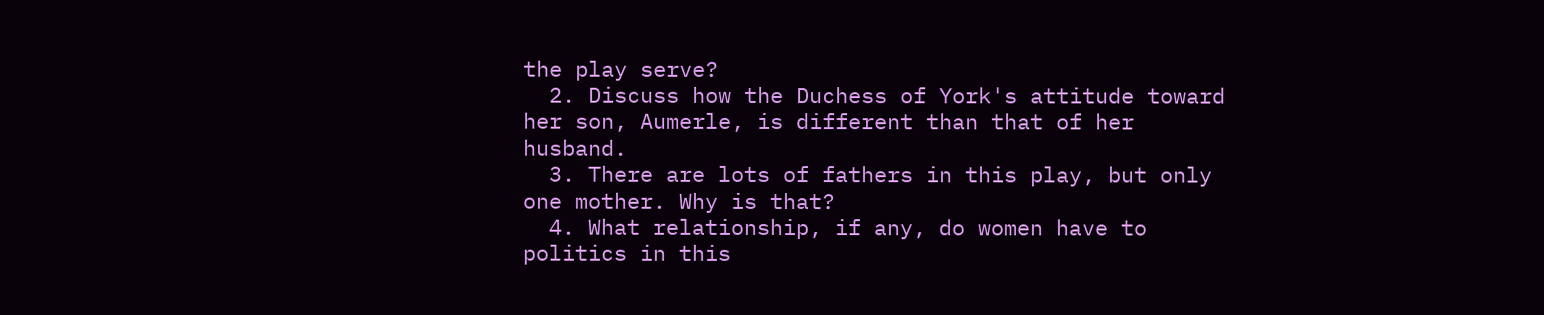the play serve?
  2. Discuss how the Duchess of York's attitude toward her son, Aumerle, is different than that of her husband.
  3. There are lots of fathers in this play, but only one mother. Why is that?
  4. What relationship, if any, do women have to politics in this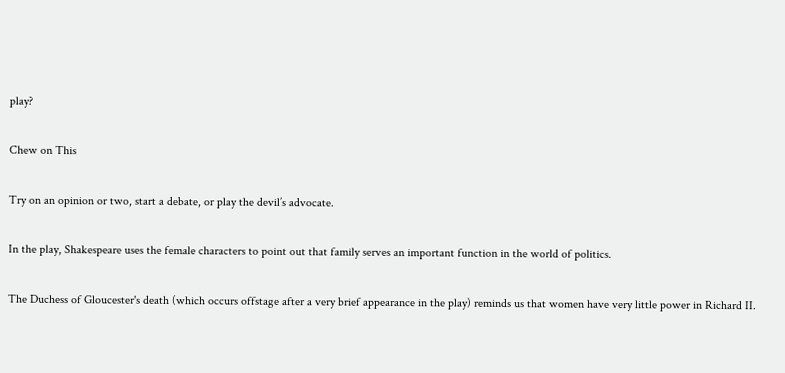play?

Chew on This

Try on an opinion or two, start a debate, or play the devil’s advocate.

In the play, Shakespeare uses the female characters to point out that family serves an important function in the world of politics.

The Duchess of Gloucester's death (which occurs offstage after a very brief appearance in the play) reminds us that women have very little power in Richard II.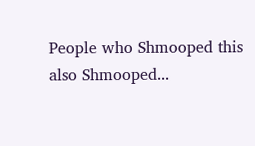People who Shmooped this also Shmooped...